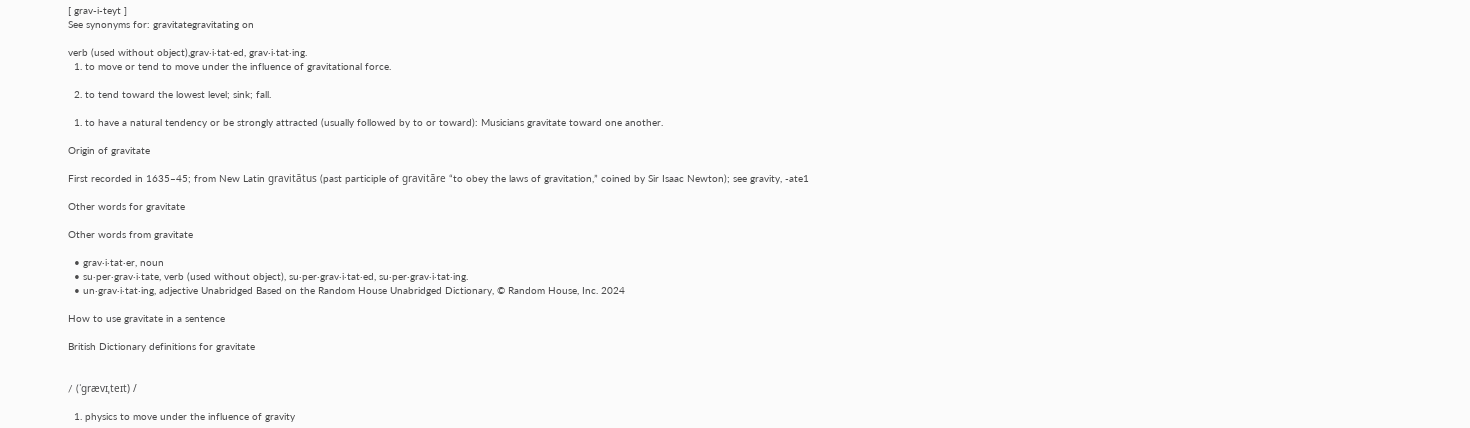[ grav-i-teyt ]
See synonyms for: gravitategravitating on

verb (used without object),grav·i·tat·ed, grav·i·tat·ing.
  1. to move or tend to move under the influence of gravitational force.

  2. to tend toward the lowest level; sink; fall.

  1. to have a natural tendency or be strongly attracted (usually followed by to or toward): Musicians gravitate toward one another.

Origin of gravitate

First recorded in 1635–45; from New Latin gravitātus (past participle of gravitāre “to obey the laws of gravitation,” coined by Sir Isaac Newton); see gravity, -ate1

Other words for gravitate

Other words from gravitate

  • grav·i·tat·er, noun
  • su·per·grav·i·tate, verb (used without object), su·per·grav·i·tat·ed, su·per·grav·i·tat·ing.
  • un·grav·i·tat·ing, adjective Unabridged Based on the Random House Unabridged Dictionary, © Random House, Inc. 2024

How to use gravitate in a sentence

British Dictionary definitions for gravitate


/ (ˈɡrævɪˌteɪt) /

  1. physics to move under the influence of gravity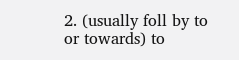2. (usually foll by to or towards) to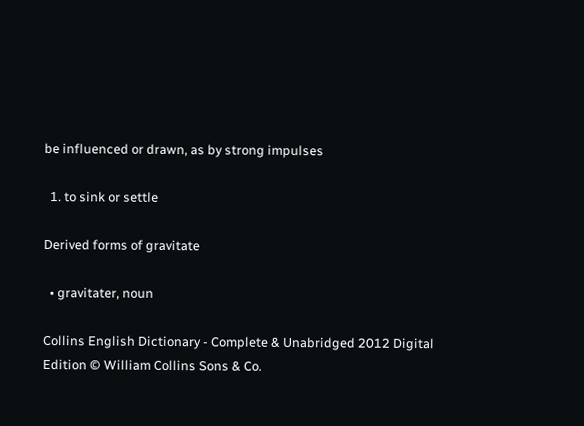be influenced or drawn, as by strong impulses

  1. to sink or settle

Derived forms of gravitate

  • gravitater, noun

Collins English Dictionary - Complete & Unabridged 2012 Digital Edition © William Collins Sons & Co.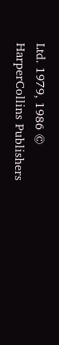Ltd. 1979, 1986 © HarperCollins Publishers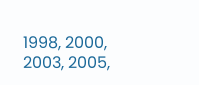1998, 2000, 2003, 2005,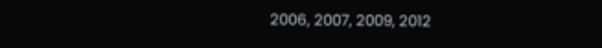2006, 2007, 2009, 2012